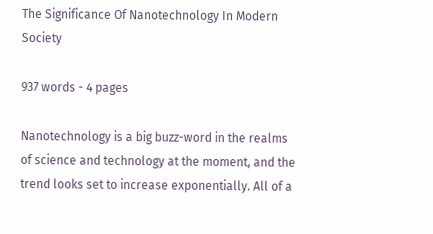The Significance Of Nanotechnology In Modern Society

937 words - 4 pages

Nanotechnology is a big buzz-word in the realms of science and technology at the moment, and the trend looks set to increase exponentially. All of a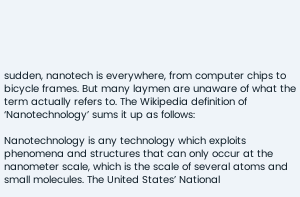sudden, nanotech is everywhere, from computer chips to bicycle frames. But many laymen are unaware of what the term actually refers to. The Wikipedia definition of ‘Nanotechnology’ sums it up as follows:

Nanotechnology is any technology which exploits phenomena and structures that can only occur at the nanometer scale, which is the scale of several atoms and small molecules. The United States’ National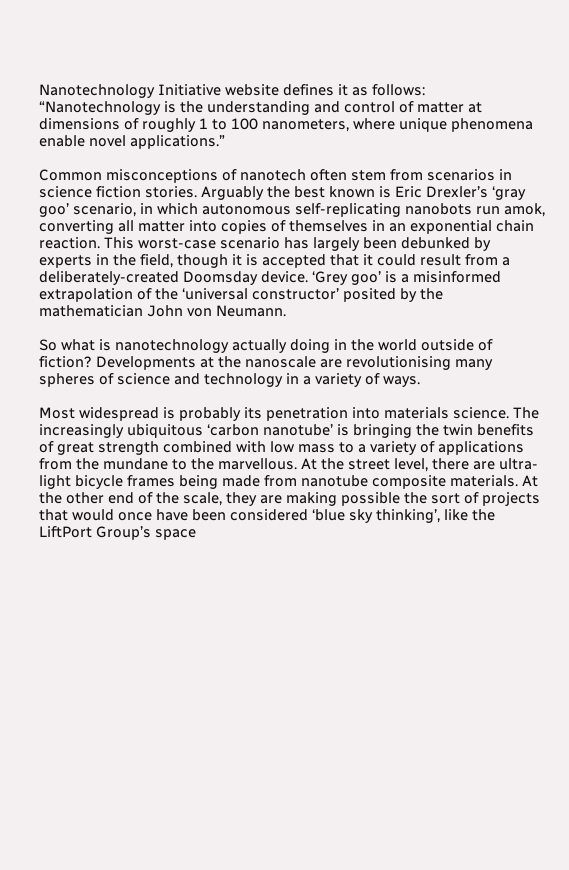Nanotechnology Initiative website defines it as follows: “Nanotechnology is the understanding and control of matter at dimensions of roughly 1 to 100 nanometers, where unique phenomena enable novel applications.”

Common misconceptions of nanotech often stem from scenarios in science fiction stories. Arguably the best known is Eric Drexler’s ‘gray goo’ scenario, in which autonomous self-replicating nanobots run amok, converting all matter into copies of themselves in an exponential chain reaction. This worst-case scenario has largely been debunked by experts in the field, though it is accepted that it could result from a deliberately-created Doomsday device. ‘Grey goo’ is a misinformed extrapolation of the ‘universal constructor’ posited by the mathematician John von Neumann.

So what is nanotechnology actually doing in the world outside of fiction? Developments at the nanoscale are revolutionising many spheres of science and technology in a variety of ways.

Most widespread is probably its penetration into materials science. The increasingly ubiquitous ‘carbon nanotube’ is bringing the twin benefits of great strength combined with low mass to a variety of applications from the mundane to the marvellous. At the street level, there are ultra-light bicycle frames being made from nanotube composite materials. At the other end of the scale, they are making possible the sort of projects that would once have been considered ‘blue sky thinking’, like the LiftPort Group’s space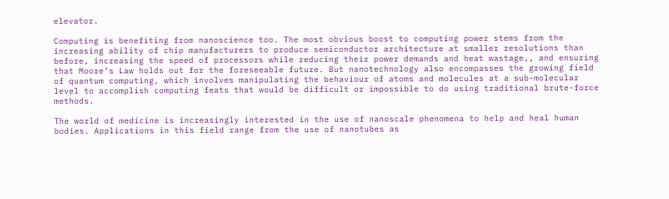elevator.

Computing is benefiting from nanoscience too. The most obvious boost to computing power stems from the increasing ability of chip manufacturers to produce semiconductor architecture at smaller resolutions than before, increasing the speed of processors while reducing their power demands and heat wastage,, and ensuring that Moore’s Law holds out for the foreseeable future. But nanotechnology also encompasses the growing field of quantum computing, which involves manipulating the behaviour of atoms and molecules at a sub-molecular level to accomplish computing feats that would be difficult or impossible to do using traditional brute-force methods.

The world of medicine is increasingly interested in the use of nanoscale phenomena to help and heal human bodies. Applications in this field range from the use of nanotubes as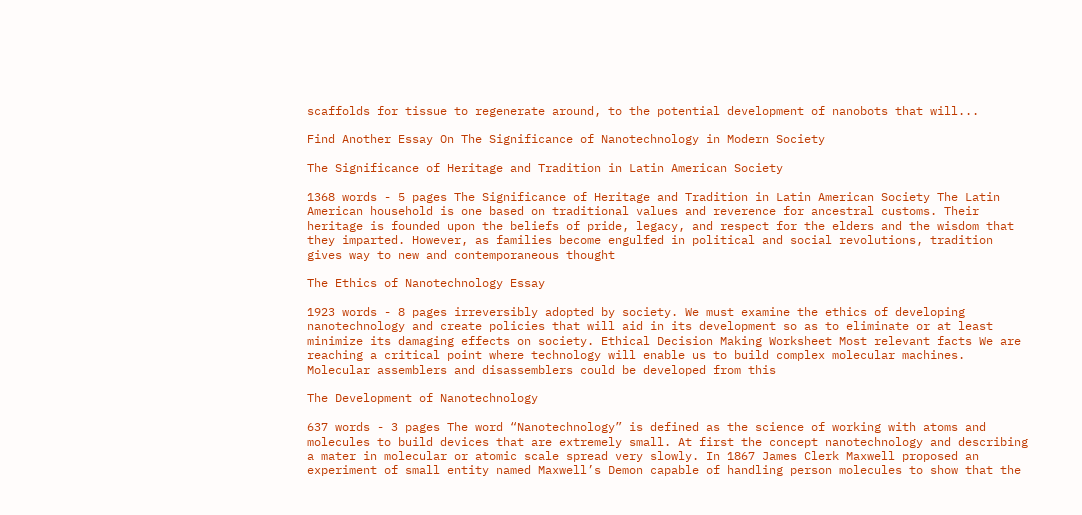scaffolds for tissue to regenerate around, to the potential development of nanobots that will...

Find Another Essay On The Significance of Nanotechnology in Modern Society

The Significance of Heritage and Tradition in Latin American Society

1368 words - 5 pages The Significance of Heritage and Tradition in Latin American Society The Latin American household is one based on traditional values and reverence for ancestral customs. Their heritage is founded upon the beliefs of pride, legacy, and respect for the elders and the wisdom that they imparted. However, as families become engulfed in political and social revolutions, tradition gives way to new and contemporaneous thought

The Ethics of Nanotechnology Essay

1923 words - 8 pages irreversibly adopted by society. We must examine the ethics of developing nanotechnology and create policies that will aid in its development so as to eliminate or at least minimize its damaging effects on society. Ethical Decision Making Worksheet Most relevant facts We are reaching a critical point where technology will enable us to build complex molecular machines. Molecular assemblers and disassemblers could be developed from this

The Development of Nanotechnology

637 words - 3 pages The word “Nanotechnology” is defined as the science of working with atoms and molecules to build devices that are extremely small. At first the concept nanotechnology and describing a mater in molecular or atomic scale spread very slowly. In 1867 James Clerk Maxwell proposed an experiment of small entity named Maxwell’s Demon capable of handling person molecules to show that the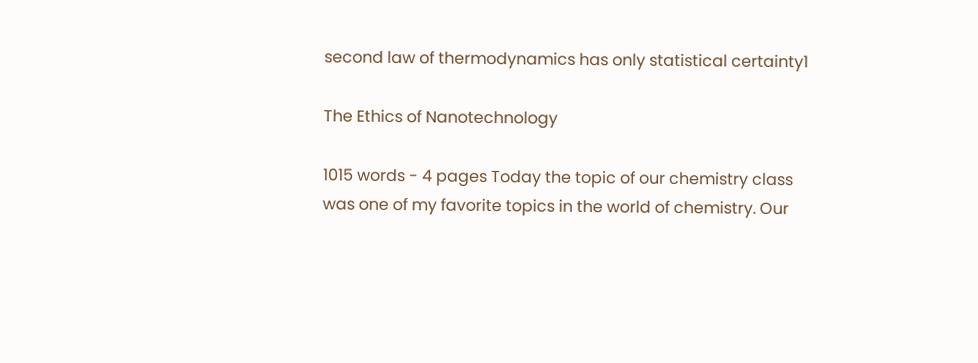second law of thermodynamics has only statistical certainty1

The Ethics of Nanotechnology

1015 words - 4 pages Today the topic of our chemistry class was one of my favorite topics in the world of chemistry. Our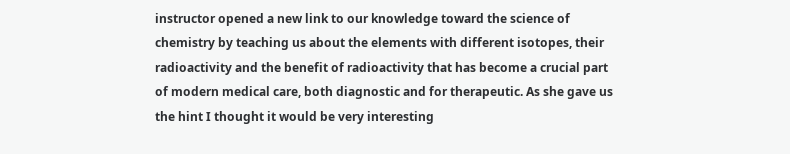instructor opened a new link to our knowledge toward the science of chemistry by teaching us about the elements with different isotopes, their radioactivity and the benefit of radioactivity that has become a crucial part of modern medical care, both diagnostic and for therapeutic. As she gave us the hint I thought it would be very interesting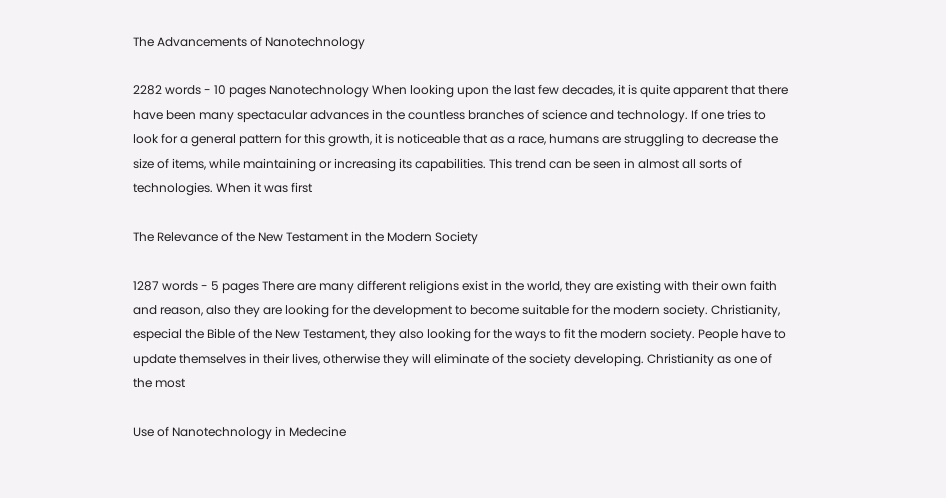The Advancements of Nanotechnology

2282 words - 10 pages Nanotechnology When looking upon the last few decades, it is quite apparent that there have been many spectacular advances in the countless branches of science and technology. If one tries to look for a general pattern for this growth, it is noticeable that as a race, humans are struggling to decrease the size of items, while maintaining or increasing its capabilities. This trend can be seen in almost all sorts of technologies. When it was first

The Relevance of the New Testament in the Modern Society

1287 words - 5 pages There are many different religions exist in the world, they are existing with their own faith and reason, also they are looking for the development to become suitable for the modern society. Christianity, especial the Bible of the New Testament, they also looking for the ways to fit the modern society. People have to update themselves in their lives, otherwise they will eliminate of the society developing. Christianity as one of the most

Use of Nanotechnology in Medecine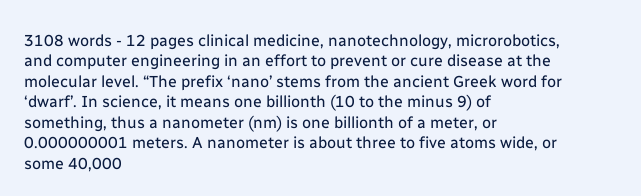3108 words - 12 pages clinical medicine, nanotechnology, microrobotics, and computer engineering in an effort to prevent or cure disease at the molecular level. “The prefix ‘nano’ stems from the ancient Greek word for ‘dwarf’. In science, it means one billionth (10 to the minus 9) of something, thus a nanometer (nm) is one billionth of a meter, or 0.000000001 meters. A nanometer is about three to five atoms wide, or some 40,000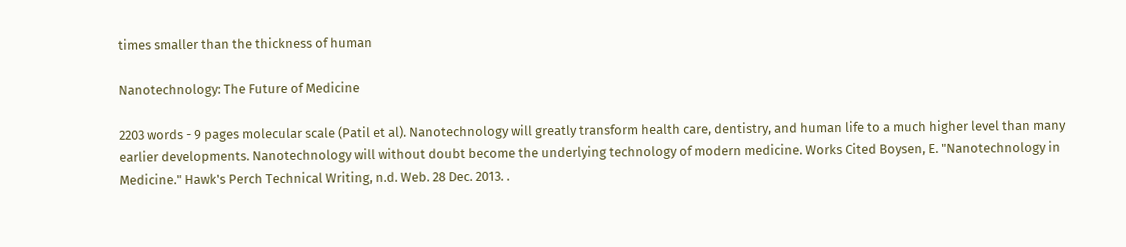times smaller than the thickness of human

Nanotechnology: The Future of Medicine

2203 words - 9 pages molecular scale (Patil et al). Nanotechnology will greatly transform health care, dentistry, and human life to a much higher level than many earlier developments. Nanotechnology will without doubt become the underlying technology of modern medicine. Works Cited Boysen, E. "Nanotechnology in Medicine." Hawk's Perch Technical Writing, n.d. Web. 28 Dec. 2013. .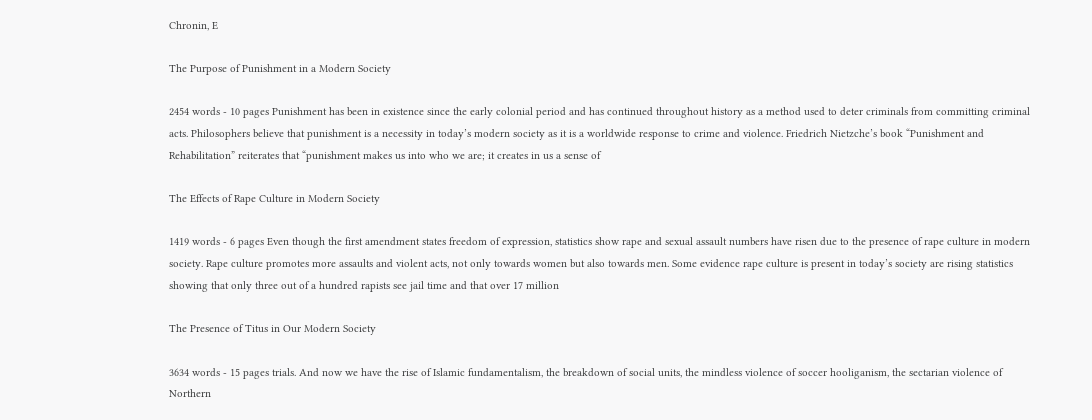Chronin, E

The Purpose of Punishment in a Modern Society

2454 words - 10 pages Punishment has been in existence since the early colonial period and has continued throughout history as a method used to deter criminals from committing criminal acts. Philosophers believe that punishment is a necessity in today’s modern society as it is a worldwide response to crime and violence. Friedrich Nietzche’s book “Punishment and Rehabilitation” reiterates that “punishment makes us into who we are; it creates in us a sense of

The Effects of Rape Culture in Modern Society

1419 words - 6 pages Even though the first amendment states freedom of expression, statistics show rape and sexual assault numbers have risen due to the presence of rape culture in modern society. Rape culture promotes more assaults and violent acts, not only towards women but also towards men. Some evidence rape culture is present in today’s society are rising statistics showing that only three out of a hundred rapists see jail time and that over 17 million

The Presence of Titus in Our Modern Society

3634 words - 15 pages trials. And now we have the rise of Islamic fundamentalism, the breakdown of social units, the mindless violence of soccer hooliganism, the sectarian violence of Northern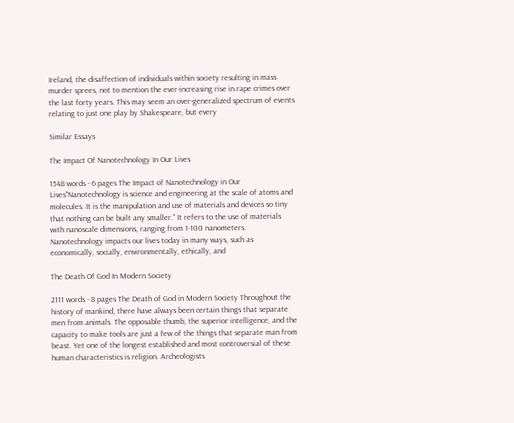Ireland, the disaffection of individuals within society resulting in mass murder sprees, not to mention the ever-increasing rise in rape crimes over the last forty years. This may seem an over-generalized spectrum of events relating to just one play by Shakespeare, but every

Similar Essays

The Impact Of Nanotechnology In Our Lives

1548 words - 6 pages The Impact of Nanotechnology in Our Lives"Nanotechnology is science and engineering at the scale of atoms and molecules. It is the manipulation and use of materials and devices so tiny that nothing can be built any smaller." It refers to the use of materials with nanoscale dimensions, ranging from 1-100 nanometers. Nanotechnology impacts our lives today in many ways, such as economically, socially, environmentally, ethically, and

The Death Of God In Modern Society

2111 words - 8 pages The Death of God in Modern Society Throughout the history of mankind, there have always been certain things that separate men from animals. The opposable thumb, the superior intelligence, and the capacity to make tools are just a few of the things that separate man from beast. Yet one of the longest established and most controversial of these human characteristics is religion. Archeologists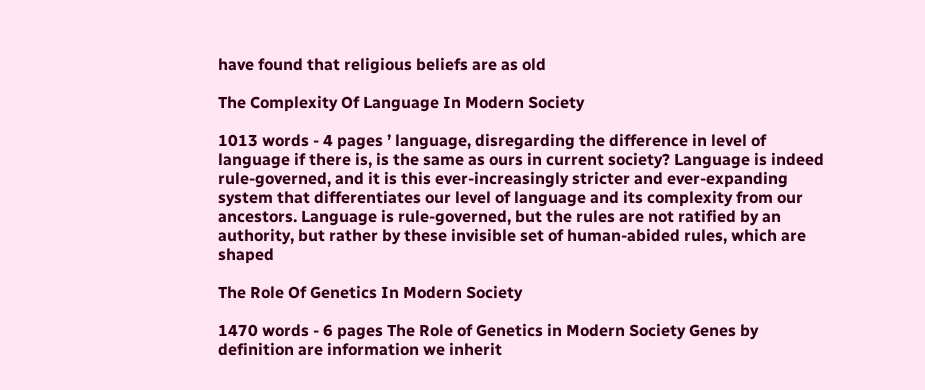have found that religious beliefs are as old

The Complexity Of Language In Modern Society

1013 words - 4 pages ’ language, disregarding the difference in level of language if there is, is the same as ours in current society? Language is indeed rule-governed, and it is this ever-increasingly stricter and ever-expanding system that differentiates our level of language and its complexity from our ancestors. Language is rule-governed, but the rules are not ratified by an authority, but rather by these invisible set of human-abided rules, which are shaped

The Role Of Genetics In Modern Society

1470 words - 6 pages The Role of Genetics in Modern Society Genes by definition are information we inherit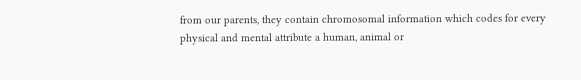from our parents, they contain chromosomal information which codes for every physical and mental attribute a human, animal or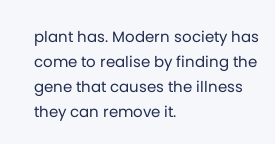plant has. Modern society has come to realise by finding the gene that causes the illness they can remove it.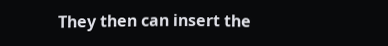They then can insert the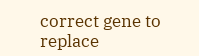correct gene to replace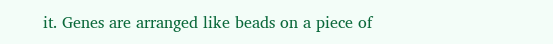it. Genes are arranged like beads on a piece of